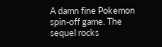A damn fine Pokemon spin-off game. The sequel rocks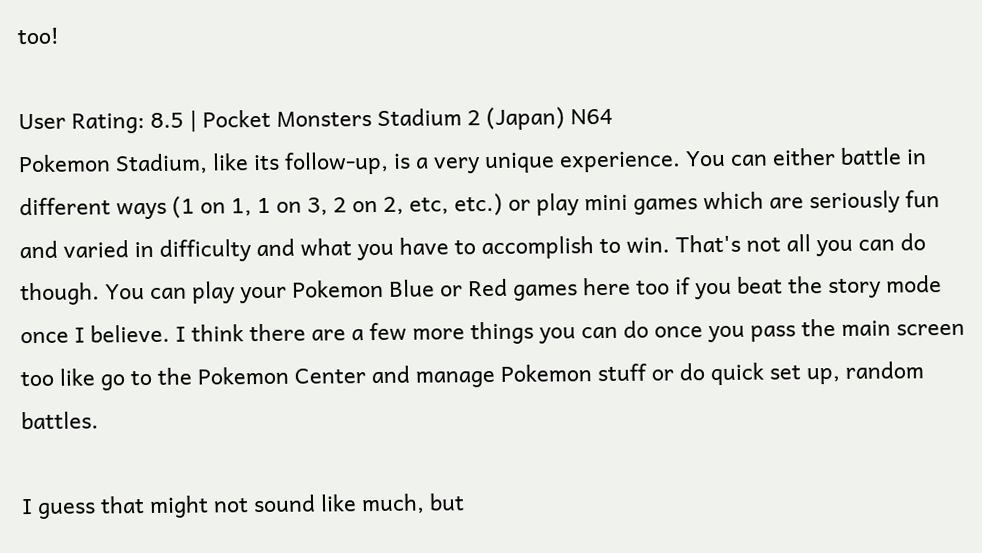too!

User Rating: 8.5 | Pocket Monsters Stadium 2 (Japan) N64
Pokemon Stadium, like its follow-up, is a very unique experience. You can either battle in different ways (1 on 1, 1 on 3, 2 on 2, etc, etc.) or play mini games which are seriously fun and varied in difficulty and what you have to accomplish to win. That's not all you can do though. You can play your Pokemon Blue or Red games here too if you beat the story mode once I believe. I think there are a few more things you can do once you pass the main screen too like go to the Pokemon Center and manage Pokemon stuff or do quick set up, random battles.

I guess that might not sound like much, but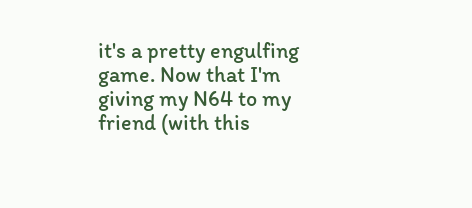it's a pretty engulfing game. Now that I'm giving my N64 to my friend (with this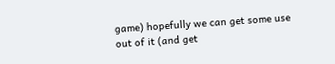game) hopefully we can get some use out of it (and get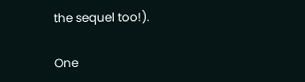the sequel too!).

One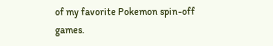of my favorite Pokemon spin-off games.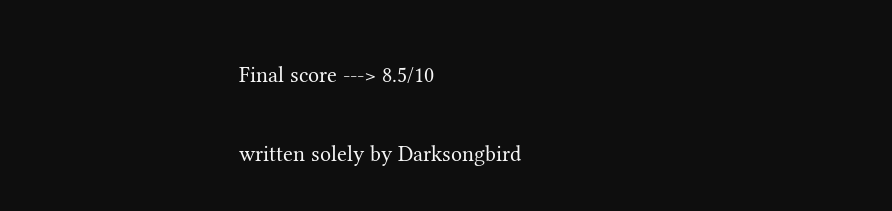Final score ---> 8.5/10

written solely by Darksongbird